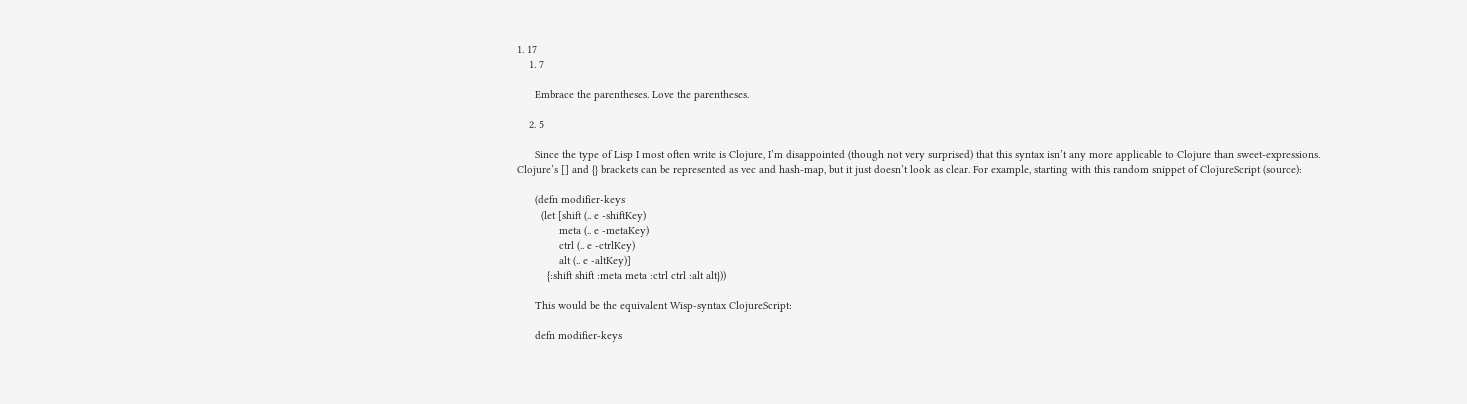1. 17
    1. 7

      Embrace the parentheses. Love the parentheses.

    2. 5

      Since the type of Lisp I most often write is Clojure, I’m disappointed (though not very surprised) that this syntax isn’t any more applicable to Clojure than sweet-expressions. Clojure’s [] and {} brackets can be represented as vec and hash-map, but it just doesn’t look as clear. For example, starting with this random snippet of ClojureScript (source):

      (defn modifier-keys
        (let [shift (.. e -shiftKey)
              meta (.. e -metaKey)
              ctrl (.. e -ctrlKey)
              alt (.. e -altKey)]
          {:shift shift :meta meta :ctrl ctrl :alt alt}))

      This would be the equivalent Wisp-syntax ClojureScript:

      defn modifier-keys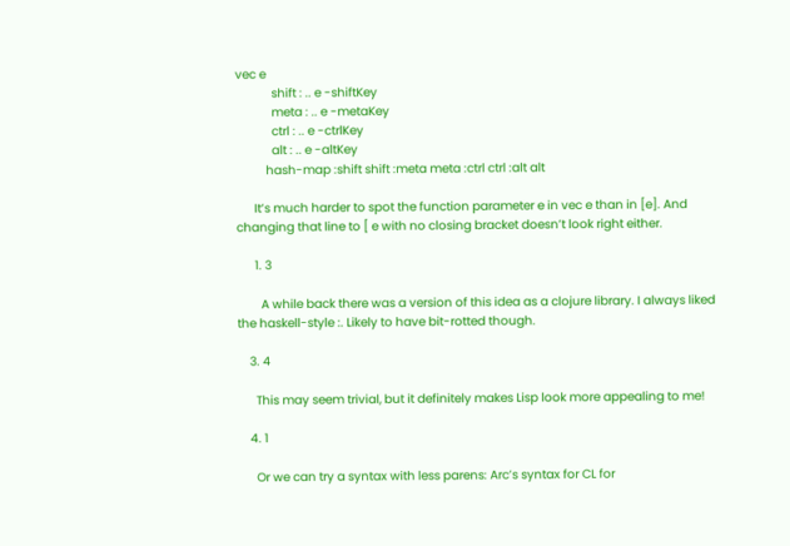vec e
            shift : .. e -shiftKey
            meta : .. e -metaKey
            ctrl : .. e -ctrlKey
            alt : .. e -altKey
          hash-map :shift shift :meta meta :ctrl ctrl :alt alt

      It’s much harder to spot the function parameter e in vec e than in [e]. And changing that line to [ e with no closing bracket doesn’t look right either.

      1. 3

        A while back there was a version of this idea as a clojure library. I always liked the haskell-style :. Likely to have bit-rotted though.

    3. 4

      This may seem trivial, but it definitely makes Lisp look more appealing to me!

    4. 1

      Or we can try a syntax with less parens: Arc’s syntax for CL for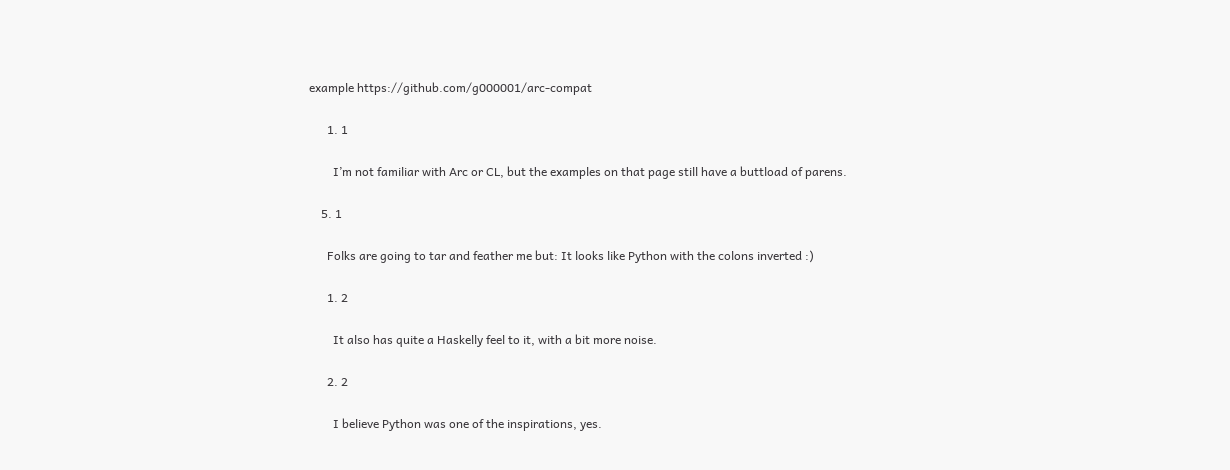example https://github.com/g000001/arc-compat

      1. 1

        I’m not familiar with Arc or CL, but the examples on that page still have a buttload of parens.

    5. 1

      Folks are going to tar and feather me but: It looks like Python with the colons inverted :)

      1. 2

        It also has quite a Haskelly feel to it, with a bit more noise.

      2. 2

        I believe Python was one of the inspirations, yes.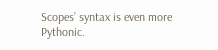Scopes’ syntax is even more Pythonic.